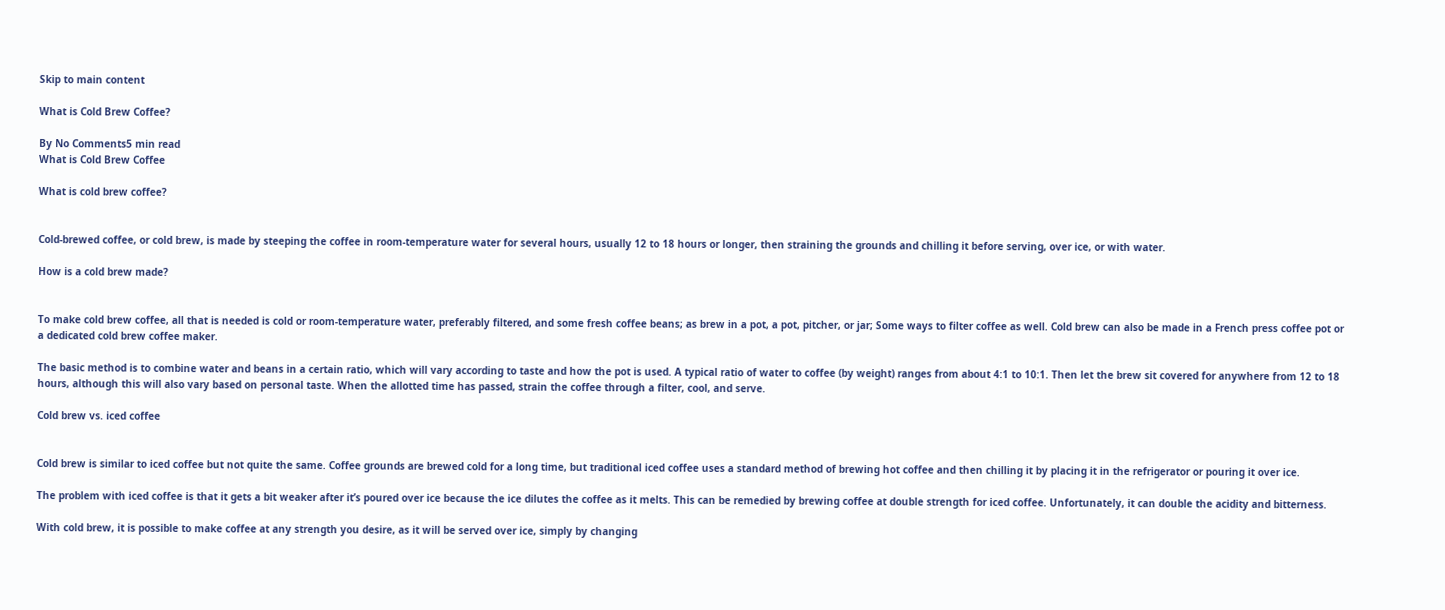Skip to main content

What is Cold Brew Coffee?

By No Comments5 min read
What is Cold Brew Coffee

What is cold brew coffee?


Cold-brewed coffee, or cold brew, is made by steeping the coffee in room-temperature water for several hours, usually 12 to 18 hours or longer, then straining the grounds and chilling it before serving, over ice, or with water.

How is a cold brew made?


To make cold brew coffee, all that is needed is cold or room-temperature water, preferably filtered, and some fresh coffee beans; as brew in a pot, a pot, pitcher, or jar; Some ways to filter coffee as well. Cold brew can also be made in a French press coffee pot or a dedicated cold brew coffee maker.

The basic method is to combine water and beans in a certain ratio, which will vary according to taste and how the pot is used. A typical ratio of water to coffee (by weight) ranges from about 4:1 to 10:1. Then let the brew sit covered for anywhere from 12 to 18 hours, although this will also vary based on personal taste. When the allotted time has passed, strain the coffee through a filter, cool, and serve.

Cold brew vs. iced coffee


Cold brew is similar to iced coffee but not quite the same. Coffee grounds are brewed cold for a long time, but traditional iced coffee uses a standard method of brewing hot coffee and then chilling it by placing it in the refrigerator or pouring it over ice.

The problem with iced coffee is that it gets a bit weaker after it’s poured over ice because the ice dilutes the coffee as it melts. This can be remedied by brewing coffee at double strength for iced coffee. Unfortunately, it can double the acidity and bitterness.

With cold brew, it is possible to make coffee at any strength you desire, as it will be served over ice, simply by changing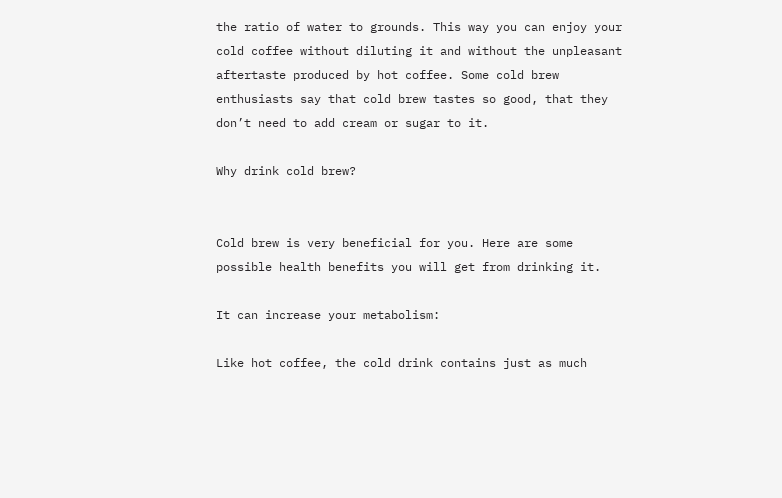the ratio of water to grounds. This way you can enjoy your cold coffee without diluting it and without the unpleasant aftertaste produced by hot coffee. Some cold brew enthusiasts say that cold brew tastes so good, that they don’t need to add cream or sugar to it.

Why drink cold brew?


Cold brew is very beneficial for you. Here are some possible health benefits you will get from drinking it.

It can increase your metabolism:

Like hot coffee, the cold drink contains just as much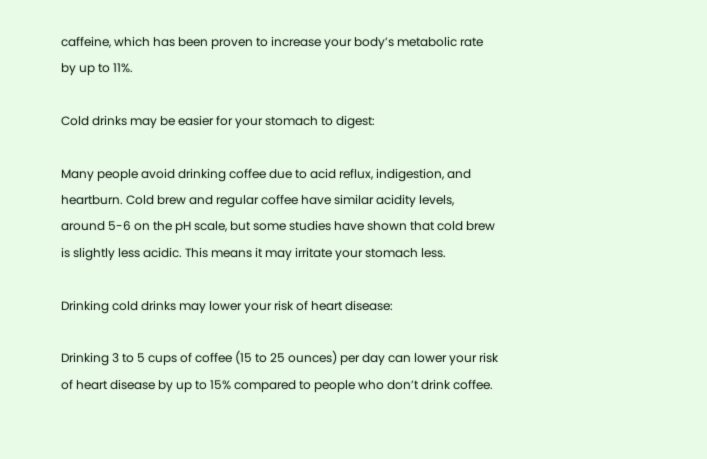caffeine, which has been proven to increase your body’s metabolic rate by up to 11%.

Cold drinks may be easier for your stomach to digest:

Many people avoid drinking coffee due to acid reflux, indigestion, and heartburn. Cold brew and regular coffee have similar acidity levels, around 5-6 on the pH scale, but some studies have shown that cold brew is slightly less acidic. This means it may irritate your stomach less.

Drinking cold drinks may lower your risk of heart disease:

Drinking 3 to 5 cups of coffee (15 to 25 ounces) per day can lower your risk of heart disease by up to 15% compared to people who don’t drink coffee.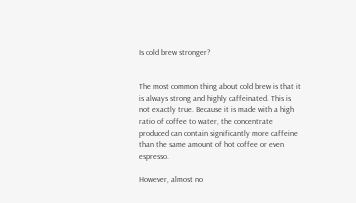Is cold brew stronger?


The most common thing about cold brew is that it is always strong and highly caffeinated. This is not exactly true. Because it is made with a high ratio of coffee to water, the concentrate produced can contain significantly more caffeine than the same amount of hot coffee or even espresso.

However, almost no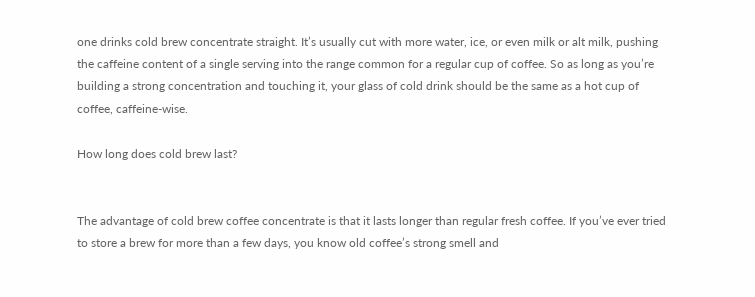one drinks cold brew concentrate straight. It’s usually cut with more water, ice, or even milk or alt milk, pushing the caffeine content of a single serving into the range common for a regular cup of coffee. So as long as you’re building a strong concentration and touching it, your glass of cold drink should be the same as a hot cup of coffee, caffeine-wise.

How long does cold brew last?


The advantage of cold brew coffee concentrate is that it lasts longer than regular fresh coffee. If you’ve ever tried to store a brew for more than a few days, you know old coffee’s strong smell and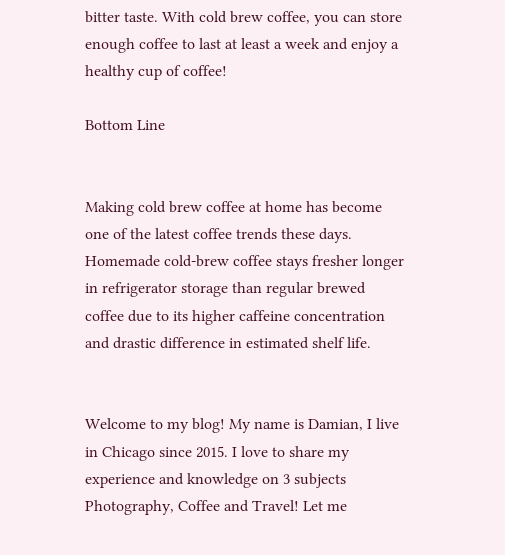bitter taste. With cold brew coffee, you can store enough coffee to last at least a week and enjoy a healthy cup of coffee!

Bottom Line


Making cold brew coffee at home has become one of the latest coffee trends these days. Homemade cold-brew coffee stays fresher longer in refrigerator storage than regular brewed coffee due to its higher caffeine concentration and drastic difference in estimated shelf life.


Welcome to my blog! My name is Damian, I live in Chicago since 2015. I love to share my experience and knowledge on 3 subjects Photography, Coffee and Travel! Let me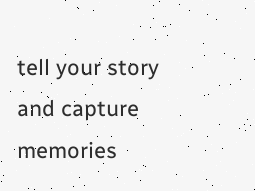tell your story and capture memories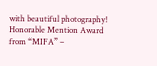with beautiful photography! Honorable Mention Award from “MIFA” –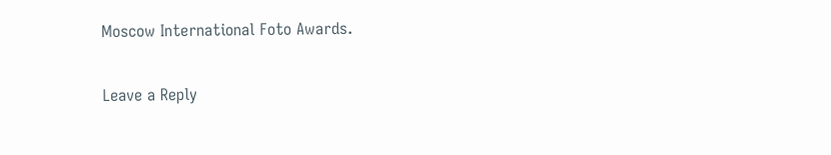Moscow International Foto Awards.

Leave a Reply